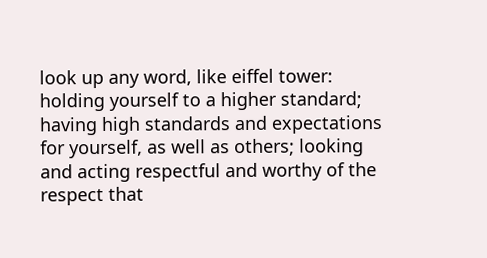look up any word, like eiffel tower:
holding yourself to a higher standard; having high standards and expectations for yourself, as well as others; looking and acting respectful and worthy of the respect that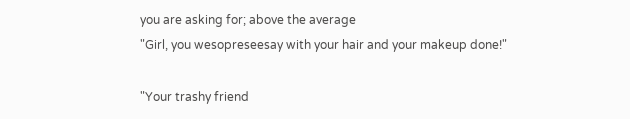you are asking for; above the average
"Girl, you wesopreseesay with your hair and your makeup done!"

"Your trashy friend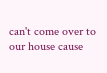can't come over to our house cause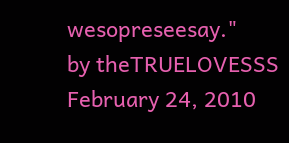wesopreseesay."
by theTRUELOVESSS February 24, 2010